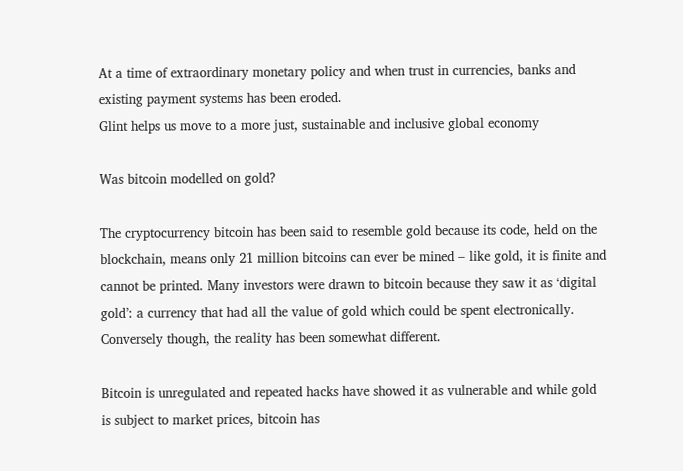At a time of extraordinary monetary policy and when trust in currencies, banks and existing payment systems has been eroded.
Glint helps us move to a more just, sustainable and inclusive global economy

Was bitcoin modelled on gold?

The cryptocurrency bitcoin has been said to resemble gold because its code, held on the blockchain, means only 21 million bitcoins can ever be mined – like gold, it is finite and cannot be printed. Many investors were drawn to bitcoin because they saw it as ‘digital gold’: a currency that had all the value of gold which could be spent electronically. Conversely though, the reality has been somewhat different.

Bitcoin is unregulated and repeated hacks have showed it as vulnerable and while gold is subject to market prices, bitcoin has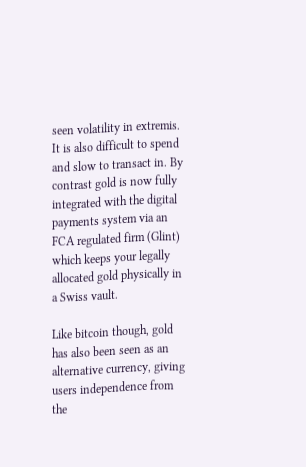seen volatility in extremis. It is also difficult to spend and slow to transact in. By contrast gold is now fully integrated with the digital payments system via an FCA regulated firm (Glint) which keeps your legally allocated gold physically in a Swiss vault.

Like bitcoin though, gold has also been seen as an alternative currency, giving users independence from the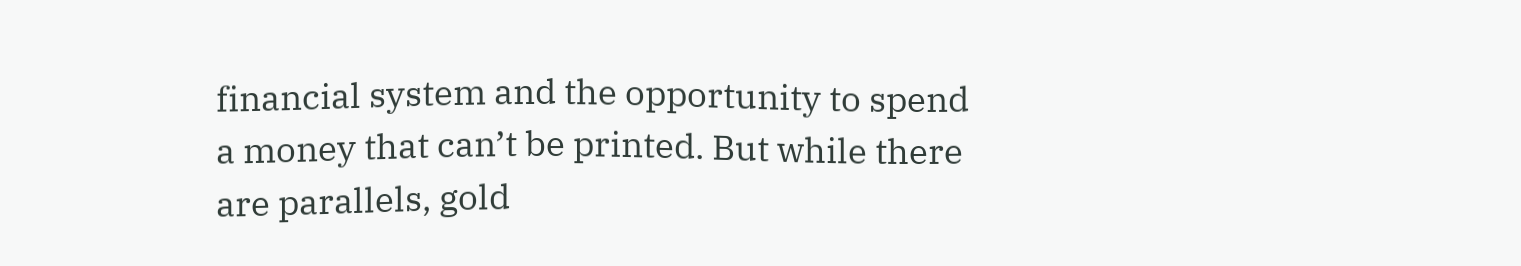financial system and the opportunity to spend a money that can’t be printed. But while there are parallels, gold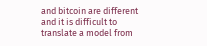and bitcoin are different and it is difficult to translate a model from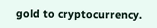gold to cryptocurrency.